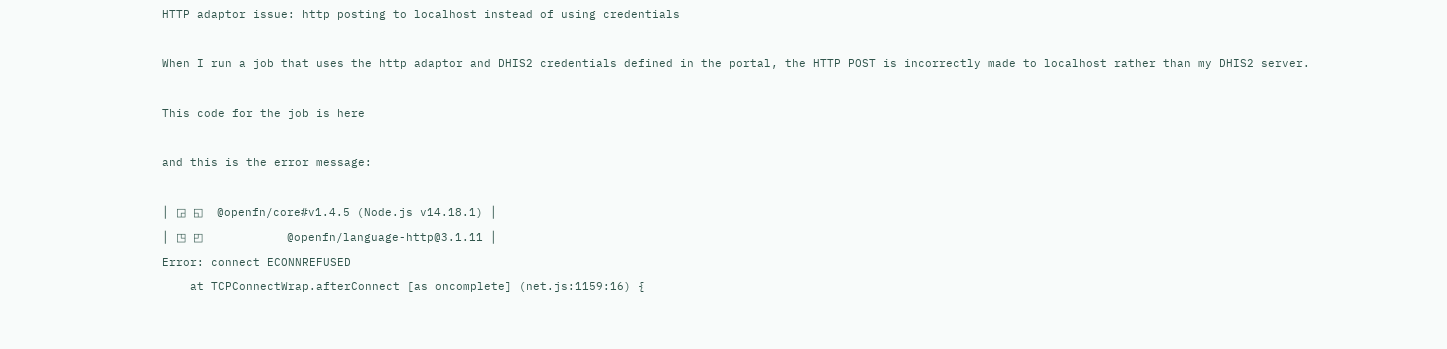HTTP adaptor issue: http posting to localhost instead of using credentials

When I run a job that uses the http adaptor and DHIS2 credentials defined in the portal, the HTTP POST is incorrectly made to localhost rather than my DHIS2 server.

This code for the job is here

and this is the error message:

│ ◲ ◱  @openfn/core#v1.4.5 (Node.js v14.18.1) │
│ ◳ ◰            @openfn/language-http@3.1.11 │
Error: connect ECONNREFUSED
    at TCPConnectWrap.afterConnect [as oncomplete] (net.js:1159:16) {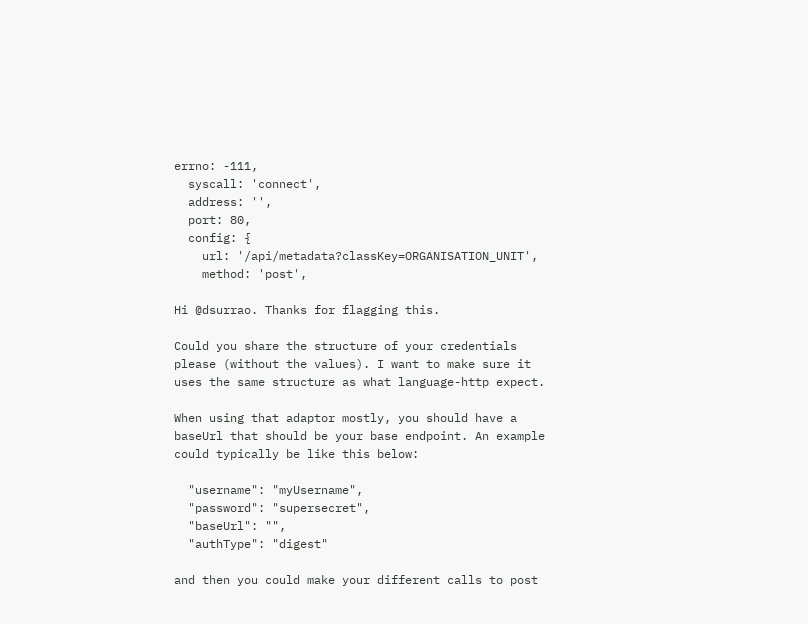errno: -111,
  syscall: 'connect',
  address: '',
  port: 80,
  config: {
    url: '/api/metadata?classKey=ORGANISATION_UNIT',
    method: 'post',

Hi @dsurrao. Thanks for flagging this.

Could you share the structure of your credentials please (without the values). I want to make sure it uses the same structure as what language-http expect.

When using that adaptor mostly, you should have a baseUrl that should be your base endpoint. An example could typically be like this below:

  "username": "myUsername",
  "password": "supersecret",
  "baseUrl": "",
  "authType": "digest"

and then you could make your different calls to post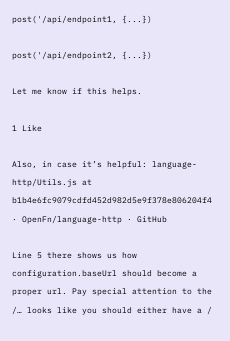post('/api/endpoint1, {...})

post('/api/endpoint2, {...})

Let me know if this helps.

1 Like

Also, in case it’s helpful: language-http/Utils.js at b1b4e6fc9079cdfd452d982d5e9f378e806204f4 · OpenFn/language-http · GitHub

Line 5 there shows us how configuration.baseUrl should become a proper url. Pay special attention to the /… looks like you should either have a /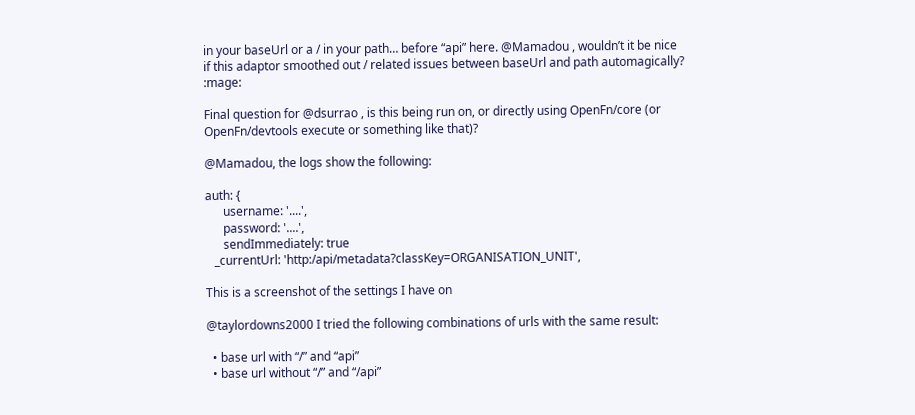in your baseUrl or a / in your path… before “api” here. @Mamadou , wouldn’t it be nice if this adaptor smoothed out / related issues between baseUrl and path automagically? :mage:

Final question for @dsurrao , is this being run on, or directly using OpenFn/core (or OpenFn/devtools execute or something like that)?

@Mamadou, the logs show the following:

auth: {
      username: '....',
      password: '....',
      sendImmediately: true
   _currentUrl: 'http:/api/metadata?classKey=ORGANISATION_UNIT',

This is a screenshot of the settings I have on

@taylordowns2000 I tried the following combinations of urls with the same result:

  • base url with “/” and “api”
  • base url without “/” and “/api”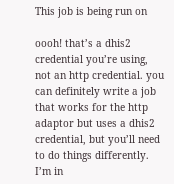This job is being run on

oooh! that’s a dhis2 credential you’re using, not an http credential. you can definitely write a job that works for the http adaptor but uses a dhis2 credential, but you’ll need to do things differently. I’m in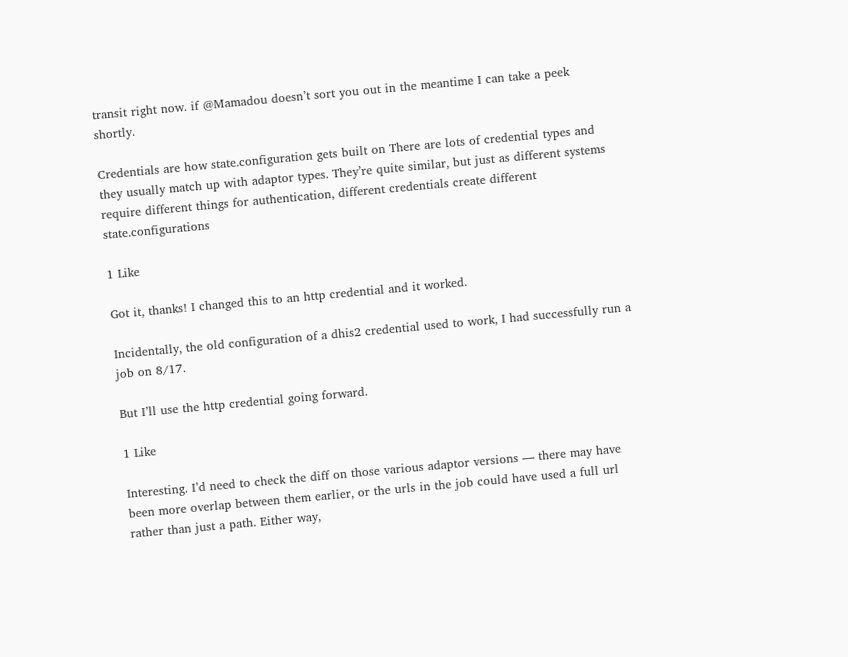transit right now. if @Mamadou doesn’t sort you out in the meantime I can take a peek shortly.

Credentials are how state.configuration gets built on There are lots of credential types and they usually match up with adaptor types. They’re quite similar, but just as different systems require different things for authentication, different credentials create different state.configurations

1 Like

Got it, thanks! I changed this to an http credential and it worked.

Incidentally, the old configuration of a dhis2 credential used to work, I had successfully run a job on 8/17.

But I’ll use the http credential going forward.

1 Like

Interesting. I’d need to check the diff on those various adaptor versions — there may have been more overlap between them earlier, or the urls in the job could have used a full url rather than just a path. Either way,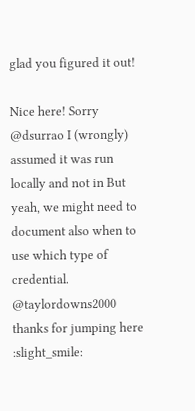glad you figured it out!

Nice here! Sorry @dsurrao I (wrongly) assumed it was run locally and not in But yeah, we might need to document also when to use which type of credential.
@taylordowns2000 thanks for jumping here :slight_smile: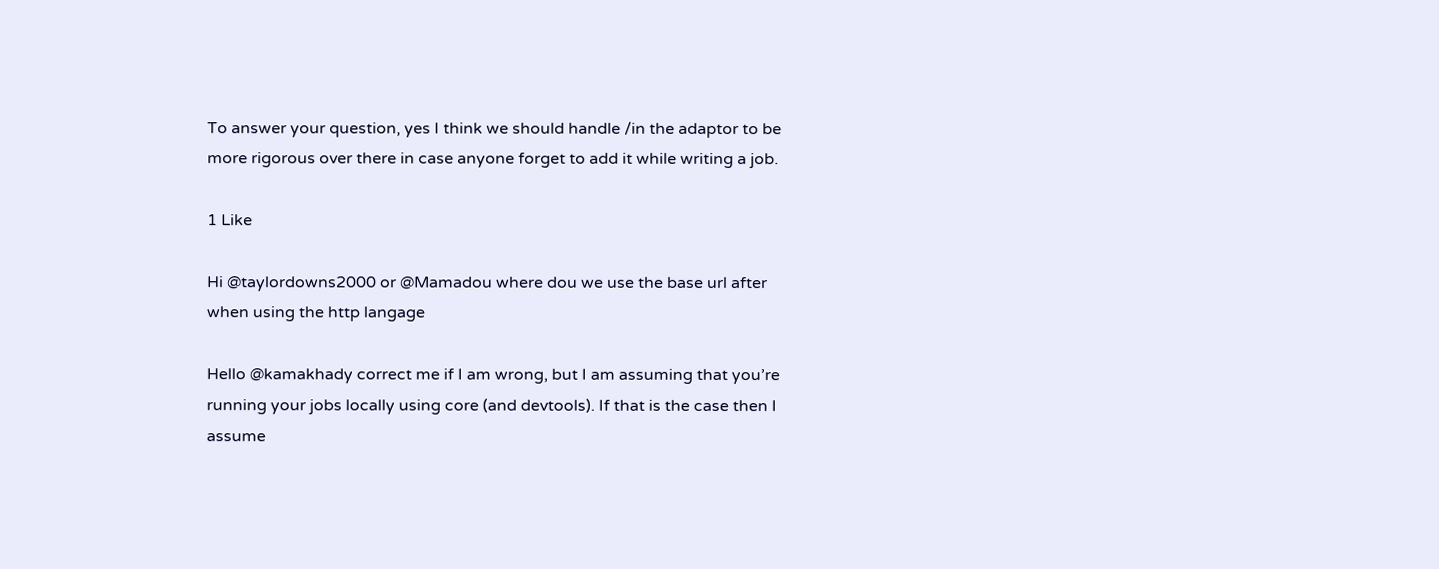To answer your question, yes I think we should handle /in the adaptor to be more rigorous over there in case anyone forget to add it while writing a job.

1 Like

Hi @taylordowns2000 or @Mamadou where dou we use the base url after when using the http langage

Hello @kamakhady correct me if I am wrong, but I am assuming that you’re running your jobs locally using core (and devtools). If that is the case then I assume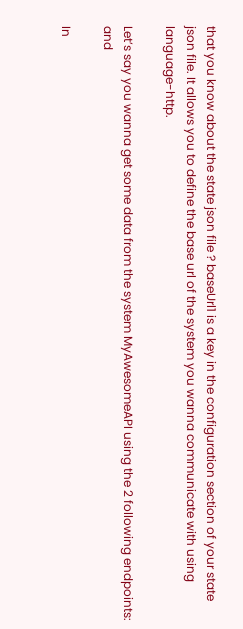that you know about the state json file ? baseUrl1 is a key in the configuration section of your state json file. It allows you to define the base url of the system you wanna communicate with using language-http.

Let’s say you wanna get some data from the system MyAwesomeAPI using the 2 following endpoints: and

In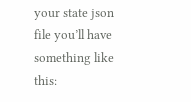your state json file you’ll have something like this: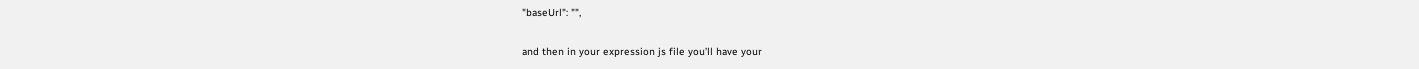"baseUrl": "",

and then in your expression js file you’ll have your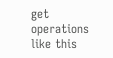get operations like this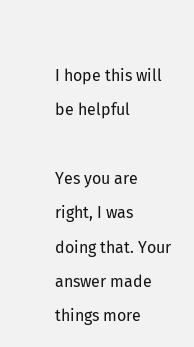I hope this will be helpful

Yes you are right, I was doing that. Your answer made things more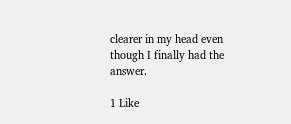clearer in my head even though I finally had the answer.

1 Like